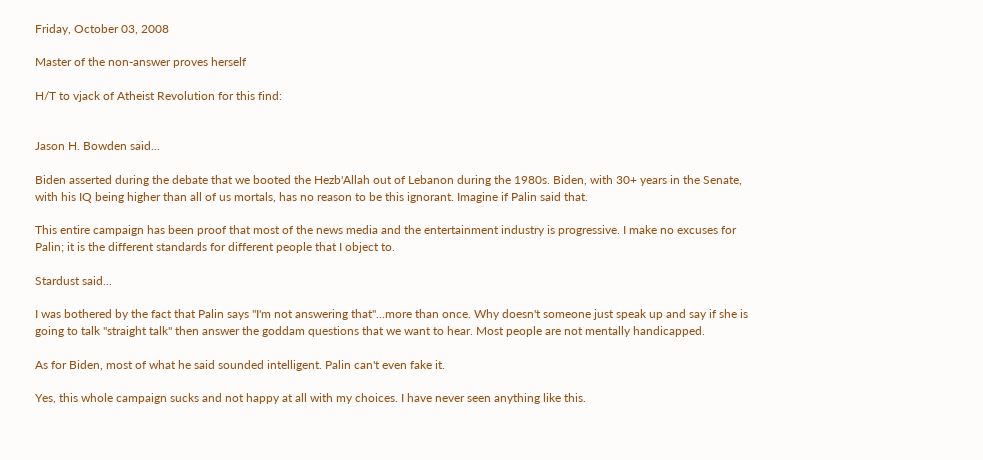Friday, October 03, 2008

Master of the non-answer proves herself

H/T to vjack of Atheist Revolution for this find:


Jason H. Bowden said...

Biden asserted during the debate that we booted the Hezb'Allah out of Lebanon during the 1980s. Biden, with 30+ years in the Senate, with his IQ being higher than all of us mortals, has no reason to be this ignorant. Imagine if Palin said that.

This entire campaign has been proof that most of the news media and the entertainment industry is progressive. I make no excuses for Palin; it is the different standards for different people that I object to.

Stardust said...

I was bothered by the fact that Palin says "I'm not answering that"...more than once. Why doesn't someone just speak up and say if she is going to talk "straight talk" then answer the goddam questions that we want to hear. Most people are not mentally handicapped.

As for Biden, most of what he said sounded intelligent. Palin can't even fake it.

Yes, this whole campaign sucks and not happy at all with my choices. I have never seen anything like this.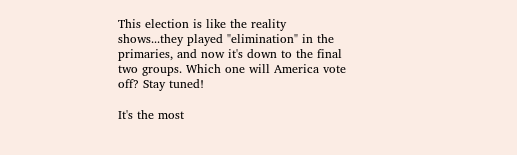This election is like the reality shows...they played "elimination" in the primaries, and now it's down to the final two groups. Which one will America vote off? Stay tuned!

It's the most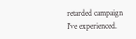retarded campaign I've experienced.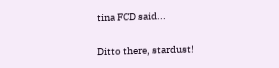tina FCD said...

Ditto there, stardust!